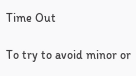Time Out

To try to avoid minor or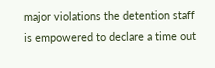major violations the detention staff is empowered to declare a time out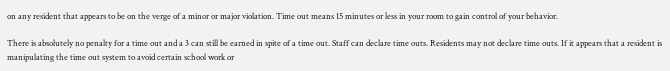on any resident that appears to be on the verge of a minor or major violation. Time out means 15 minutes or less in your room to gain control of your behavior.

There is absolutely no penalty for a time out and a 3 can still be earned in spite of a time out. Staff can declare time outs. Residents may not declare time outs. If it appears that a resident is manipulating the time out system to avoid certain school work or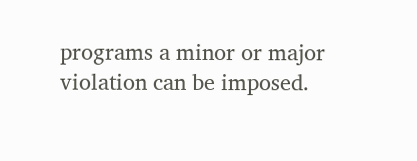programs a minor or major violation can be imposed.